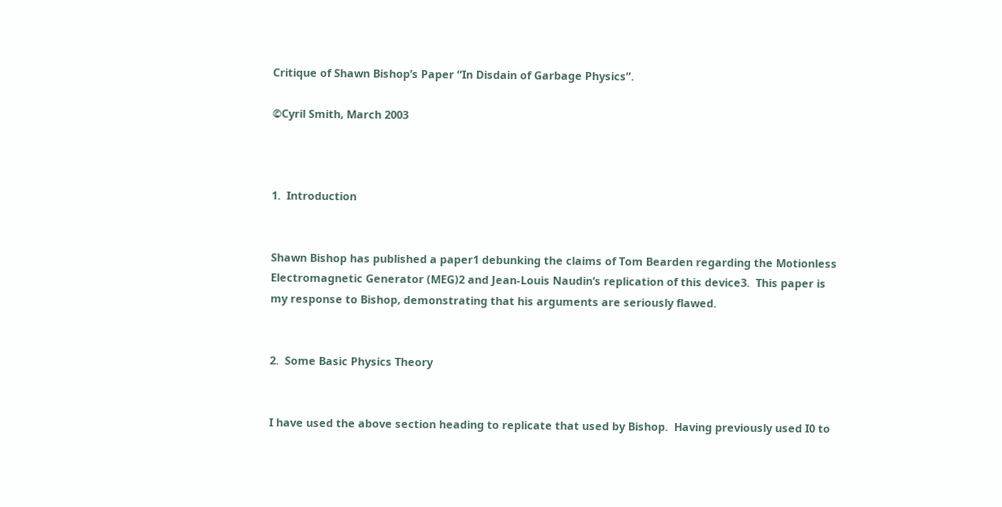Critique of Shawn Bishop’s Paper “In Disdain of Garbage Physics”.

©Cyril Smith, March 2003



1.  Introduction


Shawn Bishop has published a paper1 debunking the claims of Tom Bearden regarding the Motionless Electromagnetic Generator (MEG)2 and Jean-Louis Naudin’s replication of this device3.  This paper is my response to Bishop, demonstrating that his arguments are seriously flawed.


2.  Some Basic Physics Theory


I have used the above section heading to replicate that used by Bishop.  Having previously used I0 to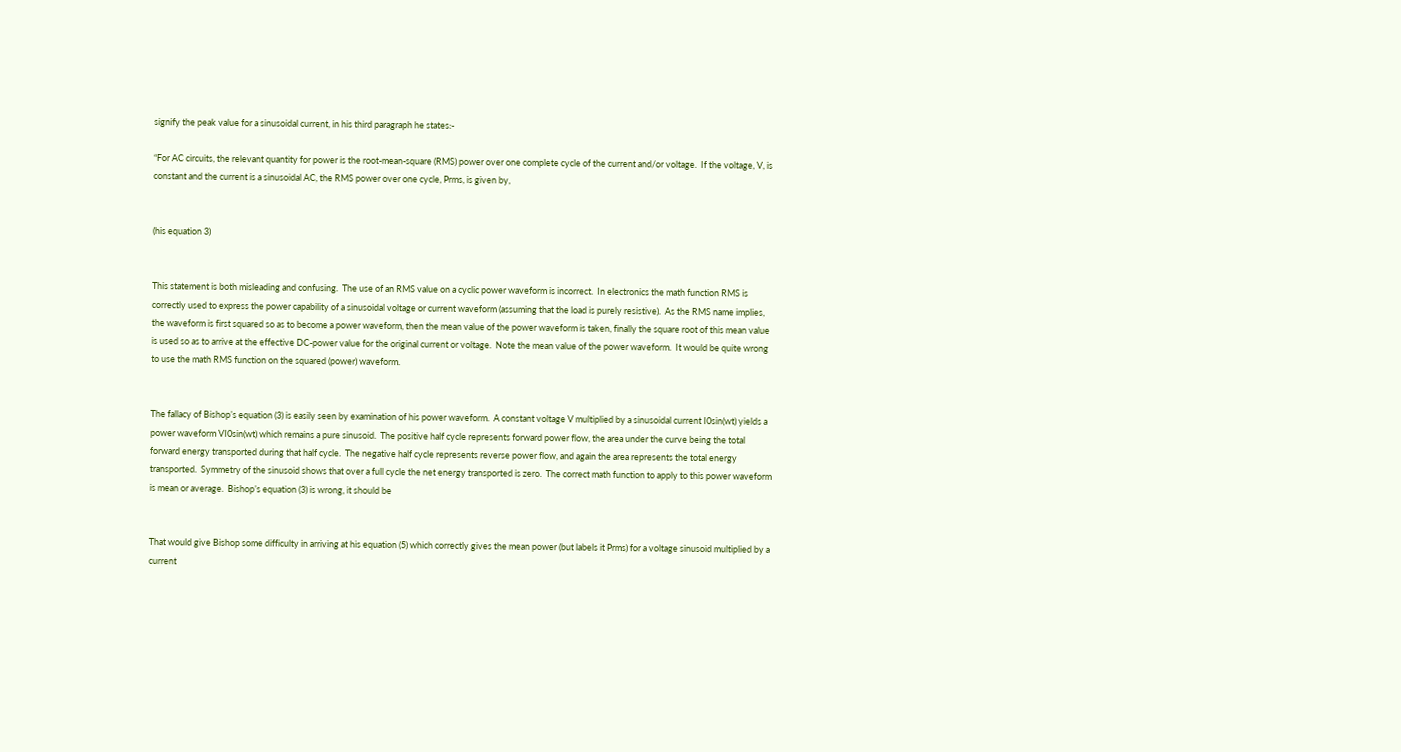signify the peak value for a sinusoidal current, in his third paragraph he states:-

“For AC circuits, the relevant quantity for power is the root-mean-square (RMS) power over one complete cycle of the current and/or voltage.  If the voltage, V, is constant and the current is a sinusoidal AC, the RMS power over one cycle, Prms, is given by,


(his equation 3)


This statement is both misleading and confusing.  The use of an RMS value on a cyclic power waveform is incorrect.  In electronics the math function RMS is correctly used to express the power capability of a sinusoidal voltage or current waveform (assuming that the load is purely resistive).  As the RMS name implies, the waveform is first squared so as to become a power waveform, then the mean value of the power waveform is taken, finally the square root of this mean value is used so as to arrive at the effective DC-power value for the original current or voltage.  Note the mean value of the power waveform.  It would be quite wrong to use the math RMS function on the squared (power) waveform.


The fallacy of Bishop’s equation (3) is easily seen by examination of his power waveform.  A constant voltage V multiplied by a sinusoidal current I0sin(wt) yields a power waveform VI0sin(wt) which remains a pure sinusoid.  The positive half cycle represents forward power flow, the area under the curve being the total forward energy transported during that half cycle.  The negative half cycle represents reverse power flow, and again the area represents the total energy transported.  Symmetry of the sinusoid shows that over a full cycle the net energy transported is zero.  The correct math function to apply to this power waveform is mean or average.  Bishop’s equation (3) is wrong, it should be


That would give Bishop some difficulty in arriving at his equation (5) which correctly gives the mean power (but labels it Prms) for a voltage sinusoid multiplied by a current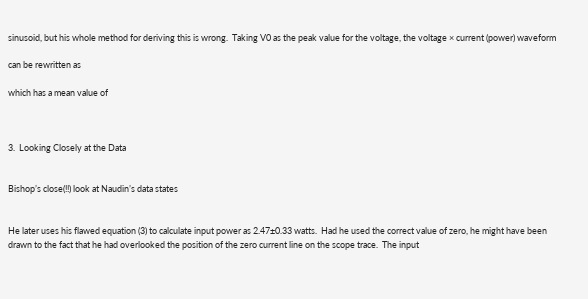sinusoid, but his whole method for deriving this is wrong.  Taking V0 as the peak value for the voltage, the voltage × current (power) waveform

can be rewritten as

which has a mean value of



3.  Looking Closely at the Data


Bishop’s close(!!) look at Naudin’s data states


He later uses his flawed equation (3) to calculate input power as 2.47±0.33 watts.  Had he used the correct value of zero, he might have been drawn to the fact that he had overlooked the position of the zero current line on the scope trace.  The input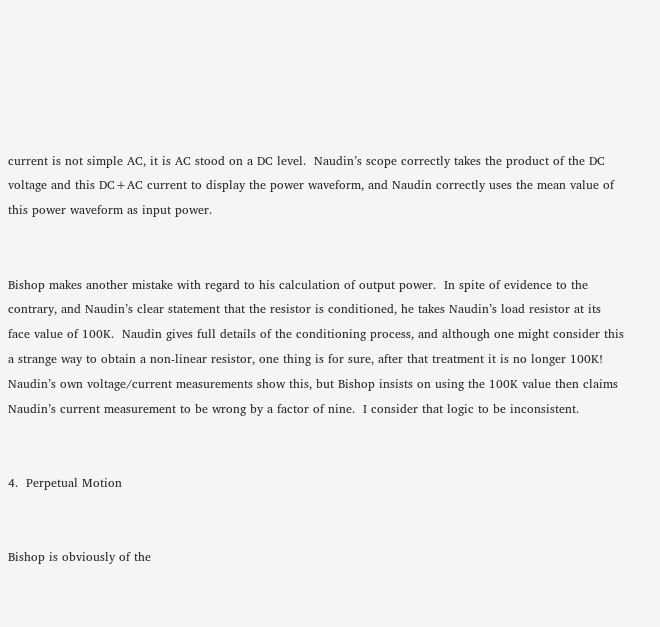current is not simple AC, it is AC stood on a DC level.  Naudin’s scope correctly takes the product of the DC voltage and this DC+AC current to display the power waveform, and Naudin correctly uses the mean value of this power waveform as input power.


Bishop makes another mistake with regard to his calculation of output power.  In spite of evidence to the contrary, and Naudin’s clear statement that the resistor is conditioned, he takes Naudin’s load resistor at its face value of 100K.  Naudin gives full details of the conditioning process, and although one might consider this a strange way to obtain a non-linear resistor, one thing is for sure, after that treatment it is no longer 100K!  Naudin’s own voltage/current measurements show this, but Bishop insists on using the 100K value then claims Naudin’s current measurement to be wrong by a factor of nine.  I consider that logic to be inconsistent.


4.  Perpetual Motion


Bishop is obviously of the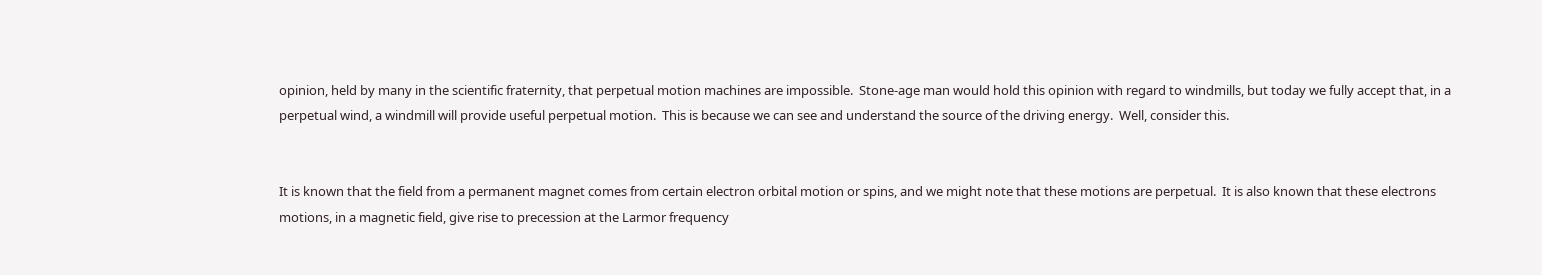opinion, held by many in the scientific fraternity, that perpetual motion machines are impossible.  Stone-age man would hold this opinion with regard to windmills, but today we fully accept that, in a perpetual wind, a windmill will provide useful perpetual motion.  This is because we can see and understand the source of the driving energy.  Well, consider this.


It is known that the field from a permanent magnet comes from certain electron orbital motion or spins, and we might note that these motions are perpetual.  It is also known that these electrons motions, in a magnetic field, give rise to precession at the Larmor frequency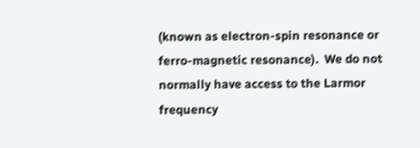(known as electron-spin resonance or ferro-magnetic resonance).  We do not normally have access to the Larmor frequency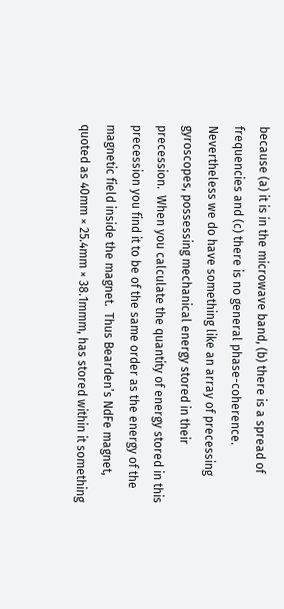because (a) it is in the microwave band, (b) there is a spread of frequencies and (c) there is no general phase-coherence.  Nevertheless we do have something like an array of precessing gyroscopes, possessing mechanical energy stored in their precession.  When you calculate the quantity of energy stored in this precession you find it to be of the same order as the energy of the magnetic field inside the magnet.  Thus Bearden’s NdFe magnet, quoted as 40mm × 25.4mm × 38.1mmm, has stored within it something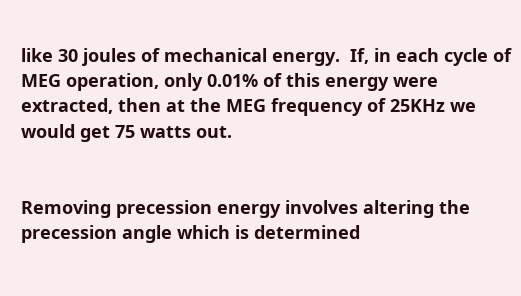like 30 joules of mechanical energy.  If, in each cycle of MEG operation, only 0.01% of this energy were extracted, then at the MEG frequency of 25KHz we would get 75 watts out.


Removing precession energy involves altering the precession angle which is determined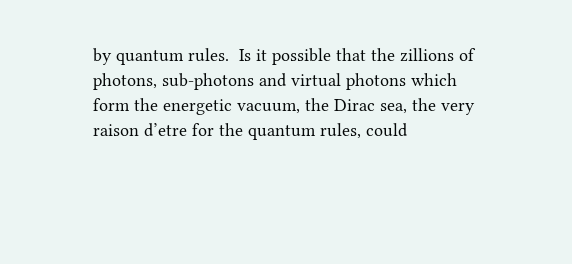by quantum rules.  Is it possible that the zillions of photons, sub-photons and virtual photons which form the energetic vacuum, the Dirac sea, the very raison d’etre for the quantum rules, could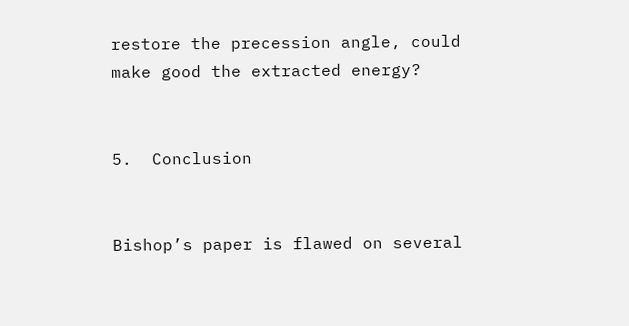restore the precession angle, could make good the extracted energy?


5.  Conclusion


Bishop’s paper is flawed on several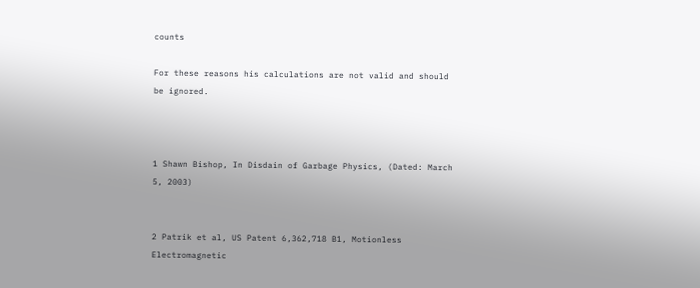counts

For these reasons his calculations are not valid and should be ignored.



1 Shawn Bishop, In Disdain of Garbage Physics, (Dated: March 5, 2003)


2 Patrik et al, US Patent 6,362,718 B1, Motionless Electromagnetic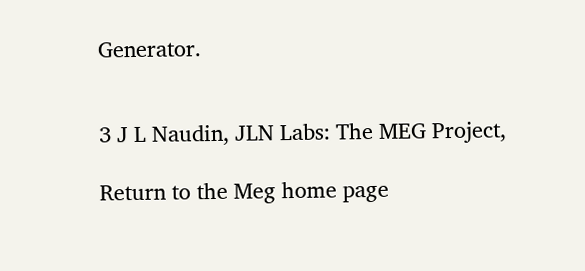Generator.


3 J L Naudin, JLN Labs: The MEG Project,

Return to the Meg home page